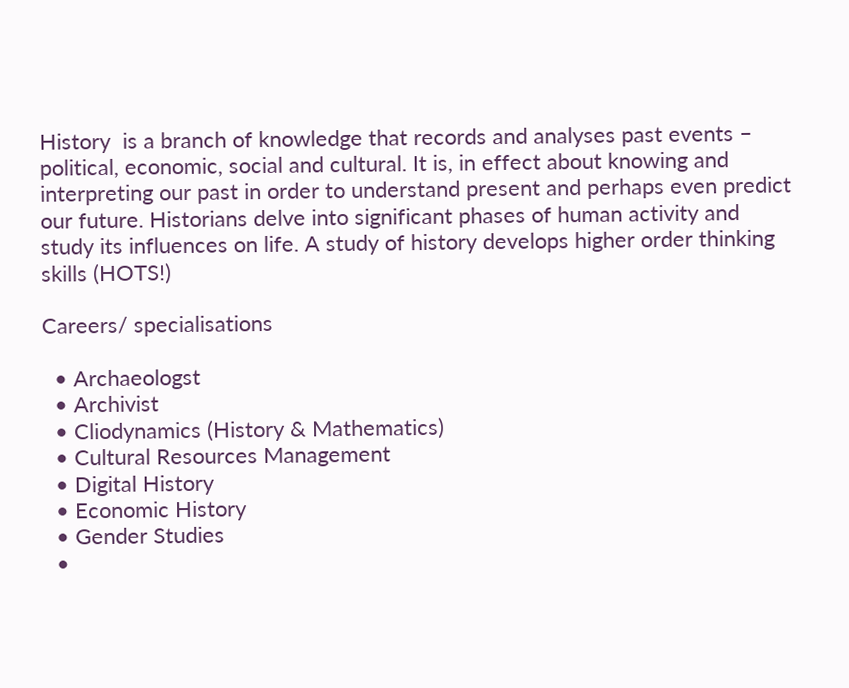History  is a branch of knowledge that records and analyses past events – political, economic, social and cultural. It is, in effect about knowing and interpreting our past in order to understand present and perhaps even predict our future. Historians delve into significant phases of human activity and study its influences on life. A study of history develops higher order thinking skills (HOTS!)

Careers/ specialisations

  • Archaeologst
  • Archivist
  • Cliodynamics (History & Mathematics)
  • Cultural Resources Management
  • Digital History
  • Economic History
  • Gender Studies
  •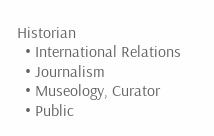Historian
  • International Relations
  • Journalism
  • Museology, Curator
  • Public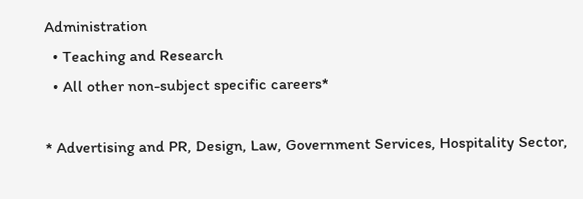Administration
  • Teaching and Research
  • All other non-subject specific careers*

* Advertising and PR, Design, Law, Government Services, Hospitality Sector,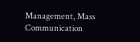Management, Mass Communication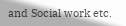and Social work etc.